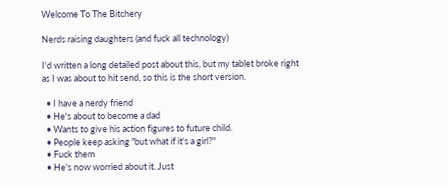Welcome To The Bitchery

Nerds raising daughters (and fuck all technology)

I'd written a long detailed post about this, but my tablet broke right as I was about to hit send, so this is the short version.

  • I have a nerdy friend
  • He's about to become a dad
  • Wants to give his action figures to future child.
  • People keep asking "but what if it's a girl?"
  • Fuck them
  • He's now worried about it. Just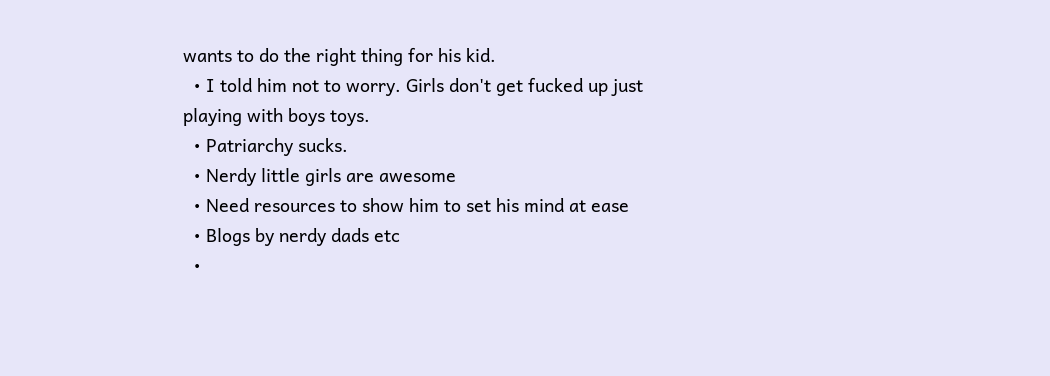wants to do the right thing for his kid.
  • I told him not to worry. Girls don't get fucked up just playing with boys toys.
  • Patriarchy sucks.
  • Nerdy little girls are awesome
  • Need resources to show him to set his mind at ease
  • Blogs by nerdy dads etc
  •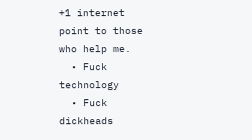+1 internet point to those who help me.
  • Fuck technology
  • Fuck dickheads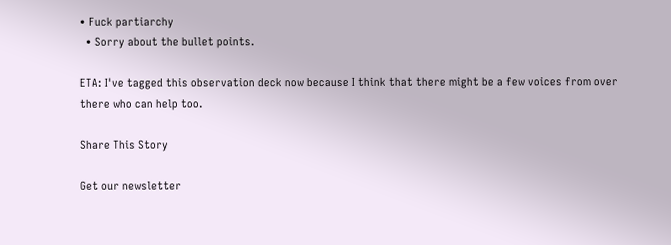• Fuck partiarchy
  • Sorry about the bullet points.

ETA: I've tagged this observation deck now because I think that there might be a few voices from over there who can help too.

Share This Story

Get our newsletter